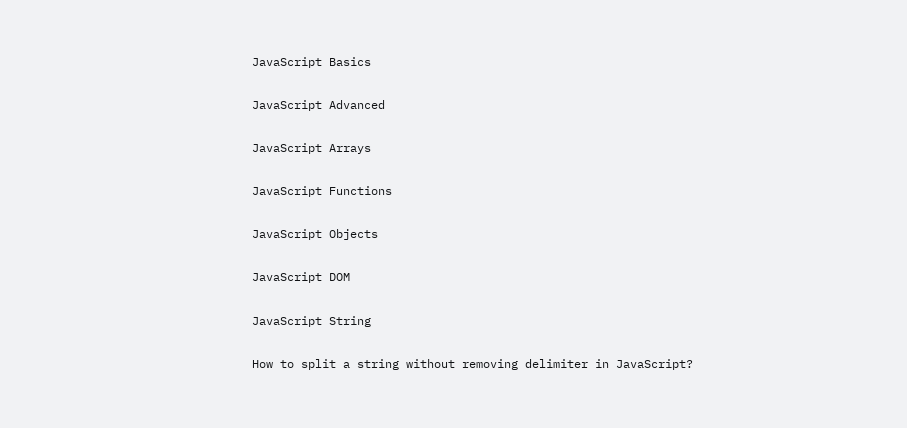JavaScript Basics

JavaScript Advanced

JavaScript Arrays

JavaScript Functions

JavaScript Objects

JavaScript DOM

JavaScript String

How to split a string without removing delimiter in JavaScript?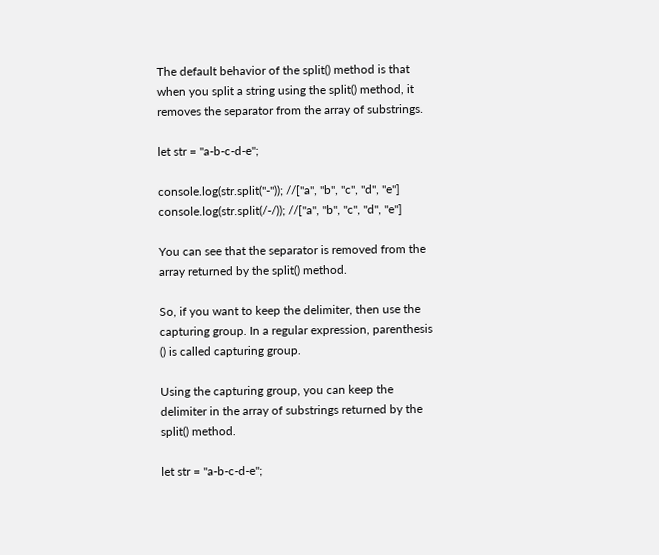The default behavior of the split() method is that when you split a string using the split() method, it removes the separator from the array of substrings.

let str = "a-b-c-d-e";

console.log(str.split("-")); //["a", "b", "c", "d", "e"]
console.log(str.split(/-/)); //["a", "b", "c", "d", "e"]

You can see that the separator is removed from the array returned by the split() method.

So, if you want to keep the delimiter, then use the capturing group. In a regular expression, parenthesis () is called capturing group.

Using the capturing group, you can keep the delimiter in the array of substrings returned by the split() method.

let str = "a-b-c-d-e";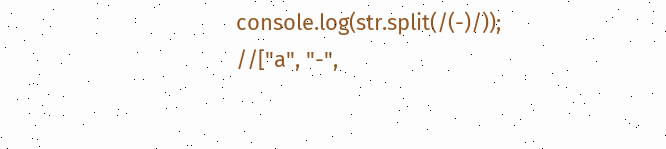console.log(str.split(/(-)/)); //["a", "-",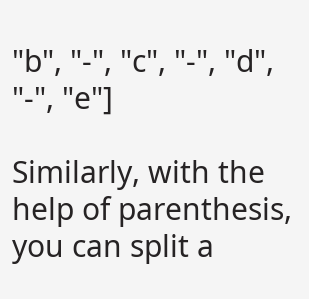"b", "-", "c", "-", "d", "-", "e"]

Similarly, with the help of parenthesis, you can split a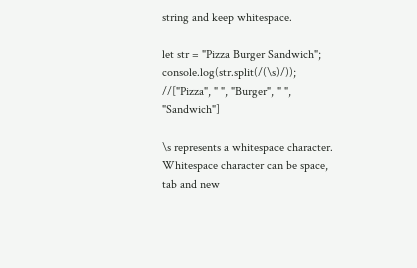string and keep whitespace.

let str = "Pizza Burger Sandwich";
console.log(str.split(/(\s)/)); //["Pizza", " ", "Burger", " ", "Sandwich"]

\s represents a whitespace character. Whitespace character can be space, tab and new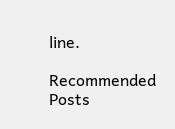line.

Recommended Posts